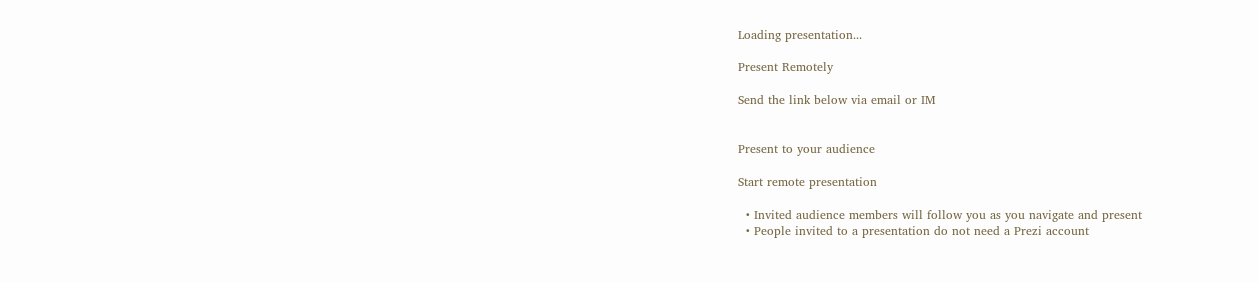Loading presentation...

Present Remotely

Send the link below via email or IM


Present to your audience

Start remote presentation

  • Invited audience members will follow you as you navigate and present
  • People invited to a presentation do not need a Prezi account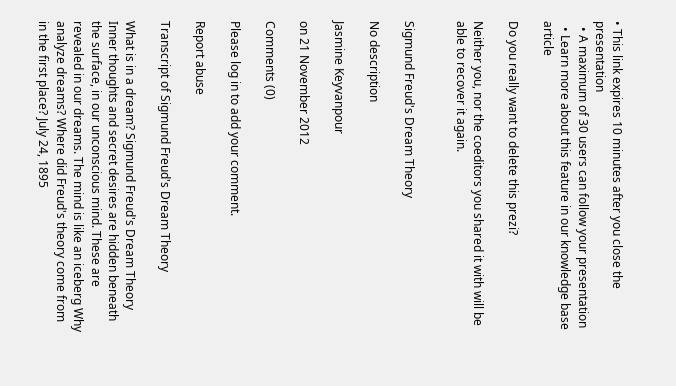• This link expires 10 minutes after you close the presentation
  • A maximum of 30 users can follow your presentation
  • Learn more about this feature in our knowledge base article

Do you really want to delete this prezi?

Neither you, nor the coeditors you shared it with will be able to recover it again.


Sigmund Freud's Dream Theory

No description

Jasmine Keyvanpour

on 21 November 2012

Comments (0)

Please log in to add your comment.

Report abuse

Transcript of Sigmund Freud's Dream Theory

What is in a dream? Sigmund Freud's Dream Theory
Inner thoughts and secret desires are hidden beneath the surface, in our unconscious mind. These are revealed in our dreams. The mind is like an iceberg Why analyze dreams? Where did Freud's theory come from in the first place? July 24, 1895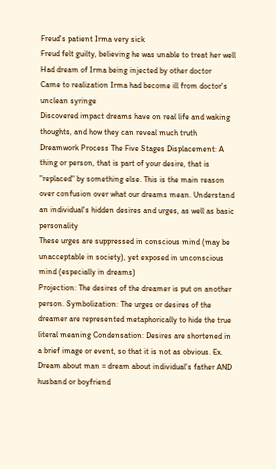Freud's patient Irma very sick
Freud felt guilty, believing he was unable to treat her well
Had dream of Irma being injected by other doctor
Came to realization Irma had become ill from doctor's unclean syringe
Discovered impact dreams have on real life and waking thoughts, and how they can reveal much truth Dreamwork Process The Five Stages Displacement: A thing or person, that is part of your desire, that is "replaced" by something else. This is the main reason over confusion over what our dreams mean. Understand an individual's hidden desires and urges, as well as basic personality
These urges are suppressed in conscious mind (may be unacceptable in society), yet exposed in unconscious mind (especially in dreams)
Projection: The desires of the dreamer is put on another person. Symbolization: The urges or desires of the dreamer are represented metaphorically to hide the true literal meaning Condensation: Desires are shortened in a brief image or event, so that it is not as obvious. Ex. Dream about man = dream about individual's father AND husband or boyfriend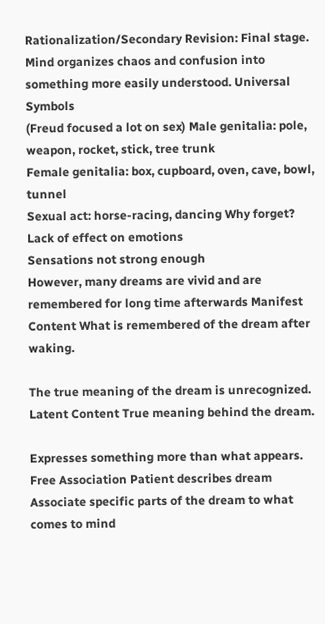Rationalization/Secondary Revision: Final stage. Mind organizes chaos and confusion into something more easily understood. Universal Symbols
(Freud focused a lot on sex) Male genitalia: pole, weapon, rocket, stick, tree trunk
Female genitalia: box, cupboard, oven, cave, bowl, tunnel
Sexual act: horse-racing, dancing Why forget? Lack of effect on emotions
Sensations not strong enough
However, many dreams are vivid and are remembered for long time afterwards Manifest Content What is remembered of the dream after waking.

The true meaning of the dream is unrecognized. Latent Content True meaning behind the dream.

Expresses something more than what appears. Free Association Patient describes dream
Associate specific parts of the dream to what comes to mind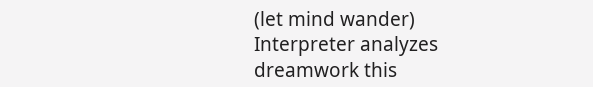(let mind wander)
Interpreter analyzes dreamwork this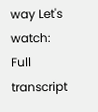way Let's watch:
Full transcript